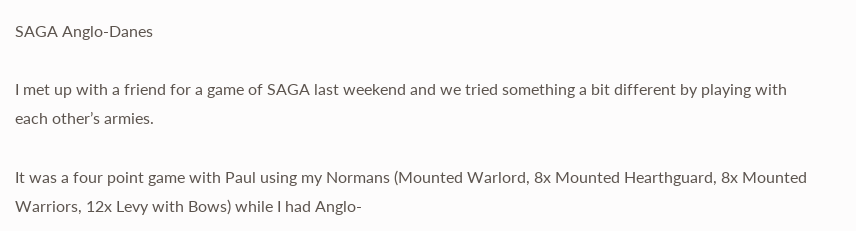SAGA Anglo-Danes

I met up with a friend for a game of SAGA last weekend and we tried something a bit different by playing with each other’s armies.

It was a four point game with Paul using my Normans (Mounted Warlord, 8x Mounted Hearthguard, 8x Mounted Warriors, 12x Levy with Bows) while I had Anglo-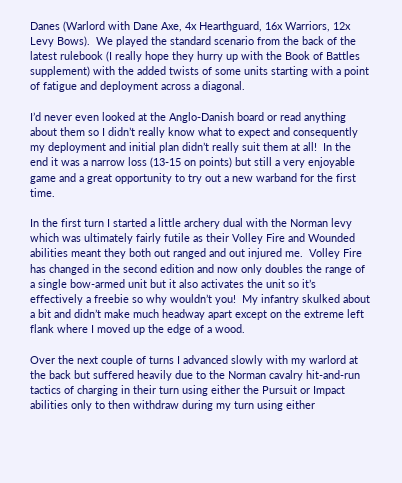Danes (Warlord with Dane Axe, 4x Hearthguard, 16x Warriors, 12x Levy Bows).  We played the standard scenario from the back of the latest rulebook (I really hope they hurry up with the Book of Battles supplement) with the added twists of some units starting with a point of fatigue and deployment across a diagonal.

I’d never even looked at the Anglo-Danish board or read anything about them so I didn’t really know what to expect and consequently my deployment and initial plan didn’t really suit them at all!  In the end it was a narrow loss (13-15 on points) but still a very enjoyable game and a great opportunity to try out a new warband for the first time.

In the first turn I started a little archery dual with the Norman levy which was ultimately fairly futile as their Volley Fire and Wounded abilities meant they both out ranged and out injured me.  Volley Fire has changed in the second edition and now only doubles the range of a single bow-armed unit but it also activates the unit so it’s effectively a freebie so why wouldn’t you!  My infantry skulked about a bit and didn’t make much headway apart except on the extreme left flank where I moved up the edge of a wood.

Over the next couple of turns I advanced slowly with my warlord at the back but suffered heavily due to the Norman cavalry hit-and-run tactics of charging in their turn using either the Pursuit or Impact abilities only to then withdraw during my turn using either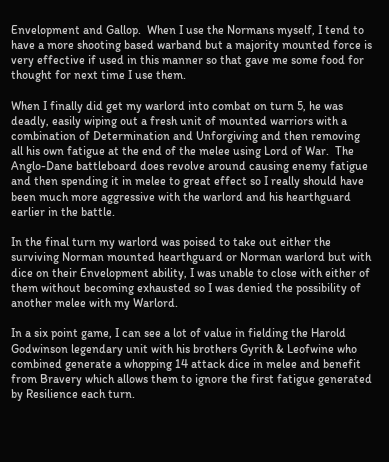Envelopment and Gallop.  When I use the Normans myself, I tend to have a more shooting based warband but a majority mounted force is very effective if used in this manner so that gave me some food for thought for next time I use them.

When I finally did get my warlord into combat on turn 5, he was deadly, easily wiping out a fresh unit of mounted warriors with a combination of Determination and Unforgiving and then removing all his own fatigue at the end of the melee using Lord of War.  The Anglo-Dane battleboard does revolve around causing enemy fatigue and then spending it in melee to great effect so I really should have been much more aggressive with the warlord and his hearthguard earlier in the battle.

In the final turn my warlord was poised to take out either the surviving Norman mounted hearthguard or Norman warlord but with dice on their Envelopment ability, I was unable to close with either of them without becoming exhausted so I was denied the possibility of another melee with my Warlord.

In a six point game, I can see a lot of value in fielding the Harold Godwinson legendary unit with his brothers Gyrith & Leofwine who combined generate a whopping 14 attack dice in melee and benefit from Bravery which allows them to ignore the first fatigue generated by Resilience each turn.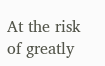At the risk of greatly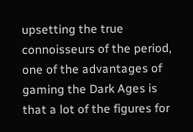upsetting the true connoisseurs of the period, one of the advantages of gaming the Dark Ages is that a lot of the figures for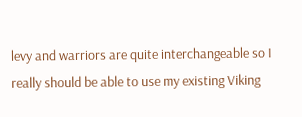levy and warriors are quite interchangeable so I really should be able to use my existing Viking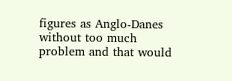figures as Anglo-Danes without too much problem and that would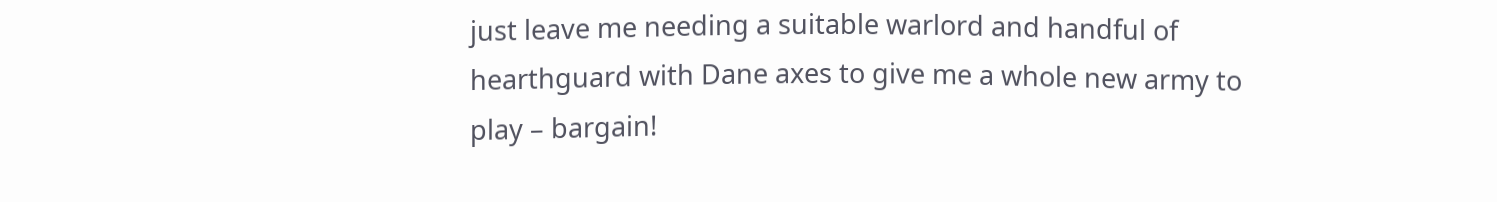just leave me needing a suitable warlord and handful of hearthguard with Dane axes to give me a whole new army to play – bargain!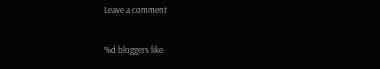Leave a comment

%d bloggers like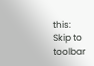this:
Skip to toolbar